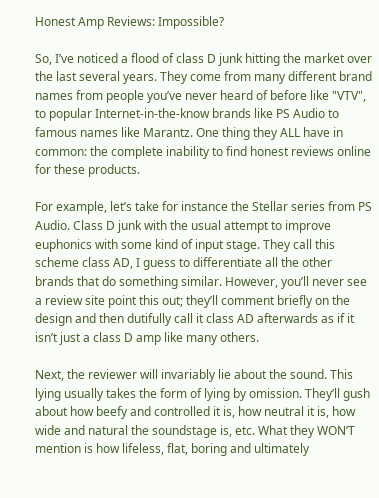Honest Amp Reviews: Impossible?

So, I’ve noticed a flood of class D junk hitting the market over the last several years. They come from many different brand names from people you’ve never heard of before like "VTV", to popular Internet-in-the-know brands like PS Audio to famous names like Marantz. One thing they ALL have in common: the complete inability to find honest reviews online for these products.

For example, let’s take for instance the Stellar series from PS Audio. Class D junk with the usual attempt to improve euphonics with some kind of input stage. They call this scheme class AD, I guess to differentiate all the other brands that do something similar. However, you’ll never see a review site point this out; they’ll comment briefly on the design and then dutifully call it class AD afterwards as if it isn’t just a class D amp like many others.

Next, the reviewer will invariably lie about the sound. This lying usually takes the form of lying by omission. They’ll gush about how beefy and controlled it is, how neutral it is, how wide and natural the soundstage is, etc. What they WON’T mention is how lifeless, flat, boring and ultimately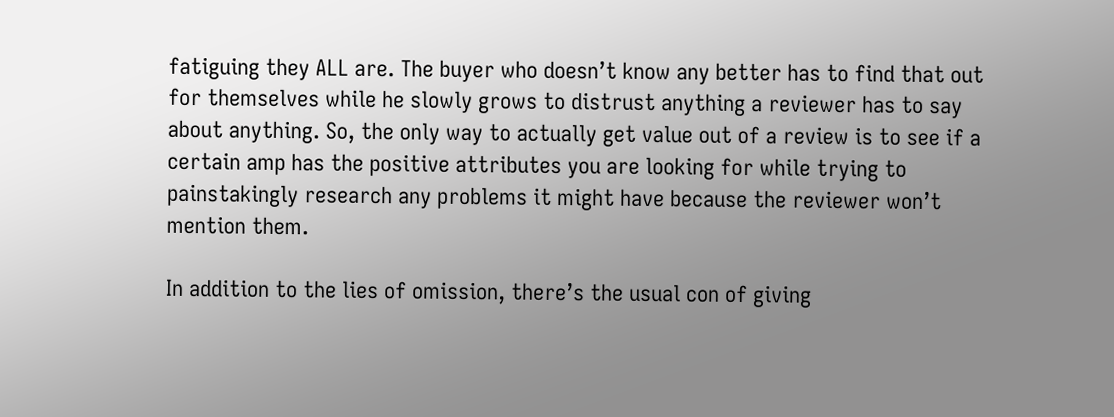fatiguing they ALL are. The buyer who doesn’t know any better has to find that out for themselves while he slowly grows to distrust anything a reviewer has to say about anything. So, the only way to actually get value out of a review is to see if a certain amp has the positive attributes you are looking for while trying to painstakingly research any problems it might have because the reviewer won’t mention them.

In addition to the lies of omission, there’s the usual con of giving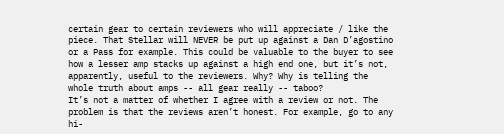certain gear to certain reviewers who will appreciate / like the piece. That Stellar will NEVER be put up against a Dan D’agostino or a Pass for example. This could be valuable to the buyer to see how a lesser amp stacks up against a high end one, but it’s not, apparently, useful to the reviewers. Why? Why is telling the whole truth about amps -- all gear really -- taboo?
It’s not a matter of whether I agree with a review or not. The problem is that the reviews aren’t honest. For example, go to any hi-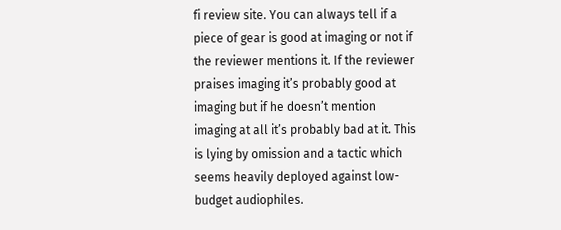fi review site. You can always tell if a piece of gear is good at imaging or not if the reviewer mentions it. If the reviewer praises imaging it’s probably good at imaging but if he doesn’t mention imaging at all it’s probably bad at it. This is lying by omission and a tactic which seems heavily deployed against low-budget audiophiles.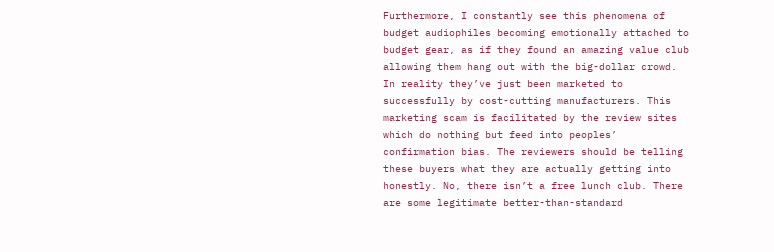Furthermore, I constantly see this phenomena of budget audiophiles becoming emotionally attached to budget gear, as if they found an amazing value club allowing them hang out with the big-dollar crowd. In reality they’ve just been marketed to successfully by cost-cutting manufacturers. This marketing scam is facilitated by the review sites which do nothing but feed into peoples’ confirmation bias. The reviewers should be telling these buyers what they are actually getting into honestly. No, there isn’t a free lunch club. There are some legitimate better-than-standard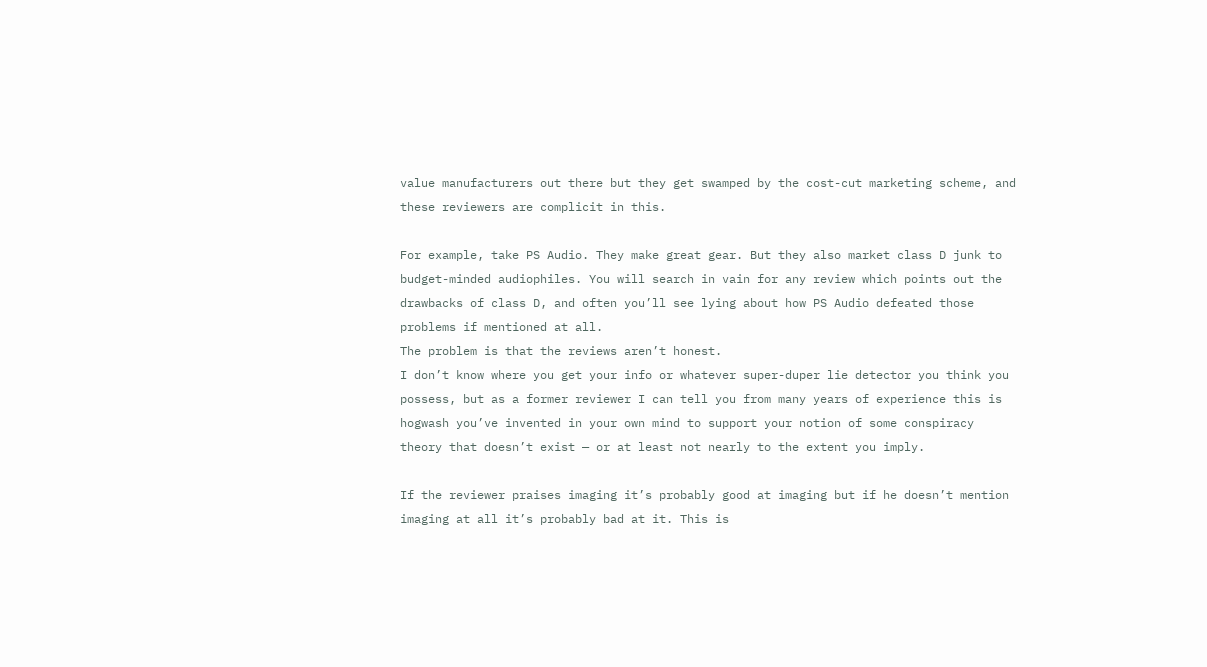value manufacturers out there but they get swamped by the cost-cut marketing scheme, and these reviewers are complicit in this.

For example, take PS Audio. They make great gear. But they also market class D junk to budget-minded audiophiles. You will search in vain for any review which points out the drawbacks of class D, and often you’ll see lying about how PS Audio defeated those problems if mentioned at all.
The problem is that the reviews aren’t honest.
I don’t know where you get your info or whatever super-duper lie detector you think you possess, but as a former reviewer I can tell you from many years of experience this is hogwash you’ve invented in your own mind to support your notion of some conspiracy theory that doesn’t exist — or at least not nearly to the extent you imply.

If the reviewer praises imaging it’s probably good at imaging but if he doesn’t mention imaging at all it’s probably bad at it. This is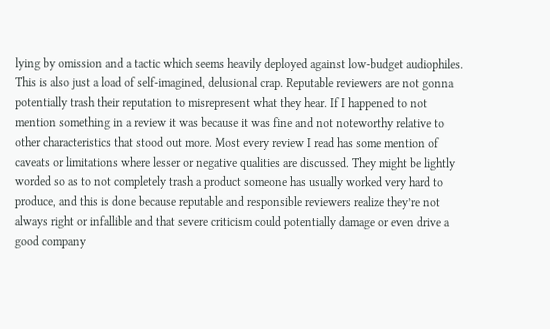lying by omission and a tactic which seems heavily deployed against low-budget audiophiles.
This is also just a load of self-imagined, delusional crap. Reputable reviewers are not gonna potentially trash their reputation to misrepresent what they hear. If I happened to not mention something in a review it was because it was fine and not noteworthy relative to other characteristics that stood out more. Most every review I read has some mention of caveats or limitations where lesser or negative qualities are discussed. They might be lightly worded so as to not completely trash a product someone has usually worked very hard to produce, and this is done because reputable and responsible reviewers realize they’re not always right or infallible and that severe criticism could potentially damage or even drive a good company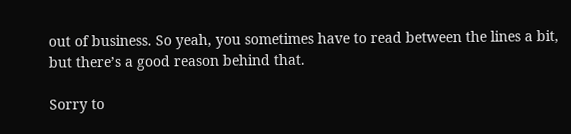out of business. So yeah, you sometimes have to read between the lines a bit, but there’s a good reason behind that.

Sorry to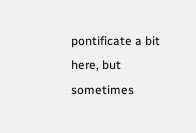pontificate a bit here, but sometimes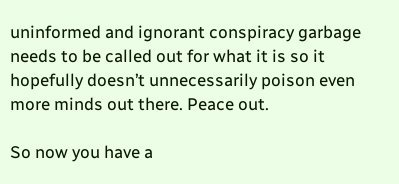uninformed and ignorant conspiracy garbage needs to be called out for what it is so it hopefully doesn’t unnecessarily poison even more minds out there. Peace out.

So now you have a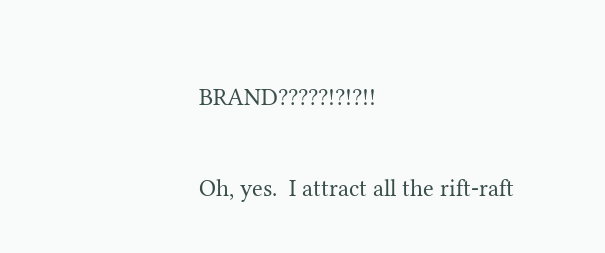BRAND?????!?!?!!

Oh, yes.  I attract all the rift-raft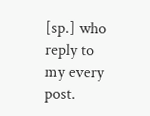[sp.] who reply to my every post.